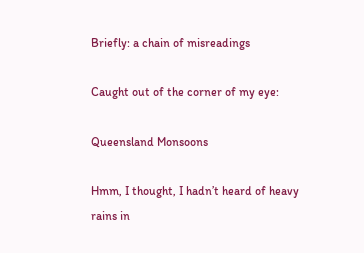Briefly: a chain of misreadings

Caught out of the corner of my eye:

Queensland Monsoons

Hmm, I thought, I hadn’t heard of heavy rains in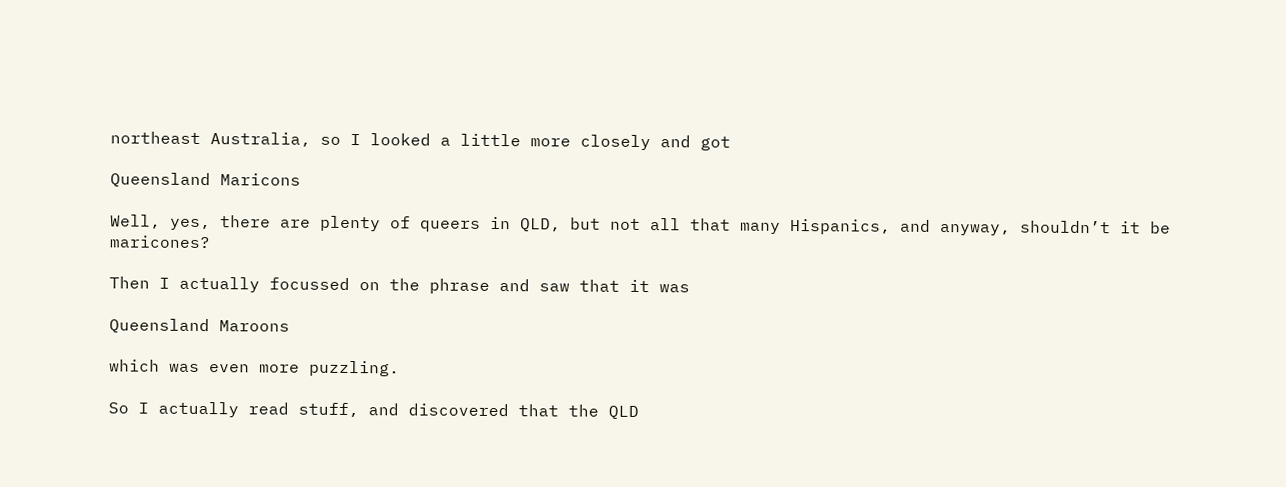northeast Australia, so I looked a little more closely and got

Queensland Maricons

Well, yes, there are plenty of queers in QLD, but not all that many Hispanics, and anyway, shouldn’t it be maricones?

Then I actually focussed on the phrase and saw that it was

Queensland Maroons

which was even more puzzling.

So I actually read stuff, and discovered that the QLD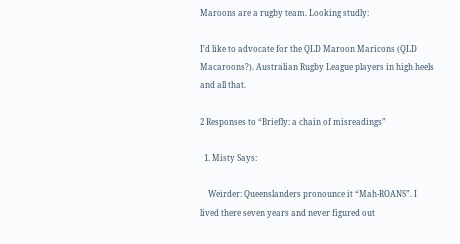Maroons are a rugby team. Looking studly:

I’d like to advocate for the QLD Maroon Maricons (QLD Macaroons?). Australian Rugby League players in high heels and all that.

2 Responses to “Briefly: a chain of misreadings”

  1. Misty Says:

    Weirder: Queenslanders pronounce it “Mah-ROANS”. I lived there seven years and never figured out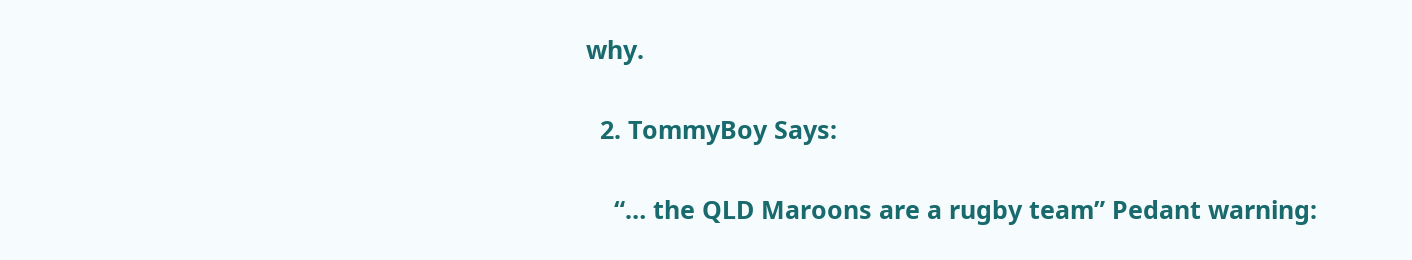why.

  2. TommyBoy Says:

    “… the QLD Maroons are a rugby team” Pedant warning: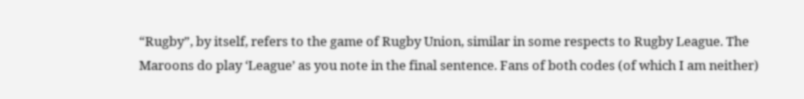“Rugby”, by itself, refers to the game of Rugby Union, similar in some respects to Rugby League. The Maroons do play ‘League’ as you note in the final sentence. Fans of both codes (of which I am neither)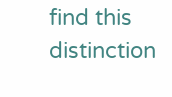find this distinction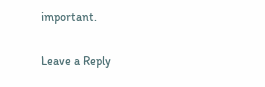important.

Leave a Reply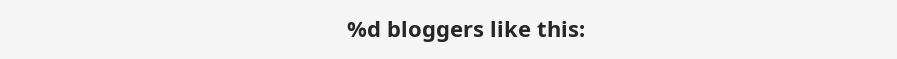%d bloggers like this: